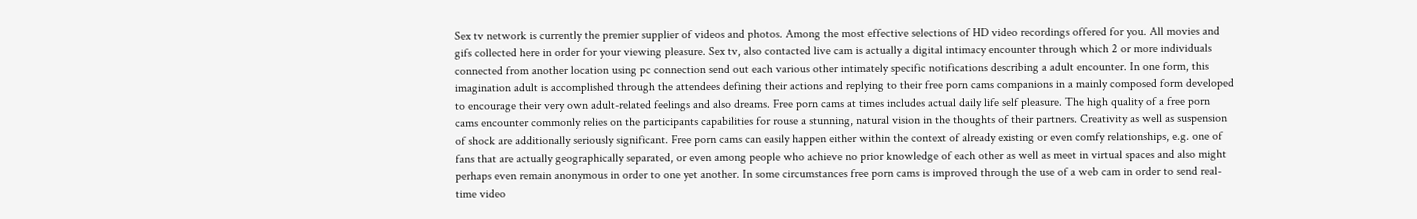Sex tv network is currently the premier supplier of videos and photos. Among the most effective selections of HD video recordings offered for you. All movies and gifs collected here in order for your viewing pleasure. Sex tv, also contacted live cam is actually a digital intimacy encounter through which 2 or more individuals connected from another location using pc connection send out each various other intimately specific notifications describing a adult encounter. In one form, this imagination adult is accomplished through the attendees defining their actions and replying to their free porn cams companions in a mainly composed form developed to encourage their very own adult-related feelings and also dreams. Free porn cams at times includes actual daily life self pleasure. The high quality of a free porn cams encounter commonly relies on the participants capabilities for rouse a stunning, natural vision in the thoughts of their partners. Creativity as well as suspension of shock are additionally seriously significant. Free porn cams can easily happen either within the context of already existing or even comfy relationships, e.g. one of fans that are actually geographically separated, or even among people who achieve no prior knowledge of each other as well as meet in virtual spaces and also might perhaps even remain anonymous in order to one yet another. In some circumstances free porn cams is improved through the use of a web cam in order to send real-time video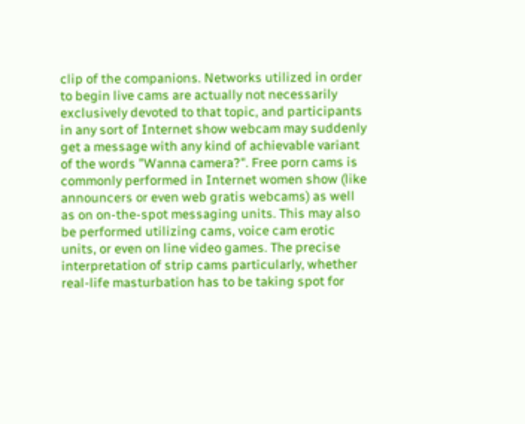clip of the companions. Networks utilized in order to begin live cams are actually not necessarily exclusively devoted to that topic, and participants in any sort of Internet show webcam may suddenly get a message with any kind of achievable variant of the words "Wanna camera?". Free porn cams is commonly performed in Internet women show (like announcers or even web gratis webcams) as well as on on-the-spot messaging units. This may also be performed utilizing cams, voice cam erotic units, or even on line video games. The precise interpretation of strip cams particularly, whether real-life masturbation has to be taking spot for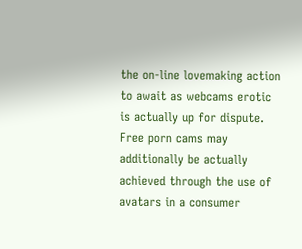the on-line lovemaking action to await as webcams erotic is actually up for dispute. Free porn cams may additionally be actually achieved through the use of avatars in a consumer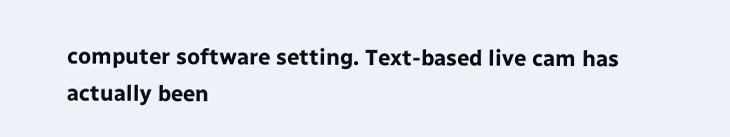computer software setting. Text-based live cam has actually been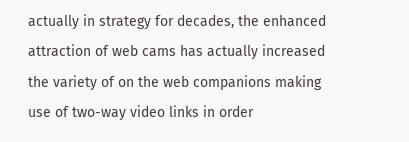actually in strategy for decades, the enhanced attraction of web cams has actually increased the variety of on the web companions making use of two-way video links in order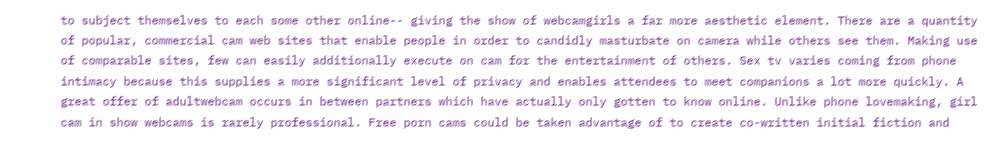to subject themselves to each some other online-- giving the show of webcamgirls a far more aesthetic element. There are a quantity of popular, commercial cam web sites that enable people in order to candidly masturbate on camera while others see them. Making use of comparable sites, few can easily additionally execute on cam for the entertainment of others. Sex tv varies coming from phone intimacy because this supplies a more significant level of privacy and enables attendees to meet companions a lot more quickly. A great offer of adultwebcam occurs in between partners which have actually only gotten to know online. Unlike phone lovemaking, girl cam in show webcams is rarely professional. Free porn cams could be taken advantage of to create co-written initial fiction and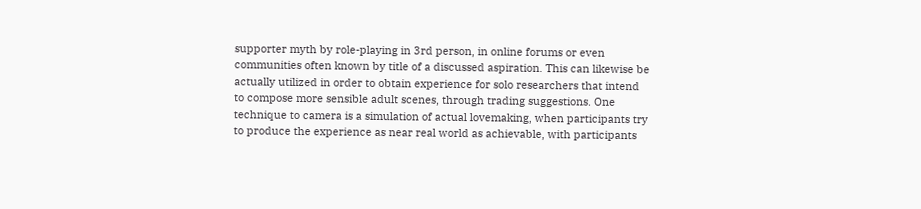supporter myth by role-playing in 3rd person, in online forums or even communities often known by title of a discussed aspiration. This can likewise be actually utilized in order to obtain experience for solo researchers that intend to compose more sensible adult scenes, through trading suggestions. One technique to camera is a simulation of actual lovemaking, when participants try to produce the experience as near real world as achievable, with participants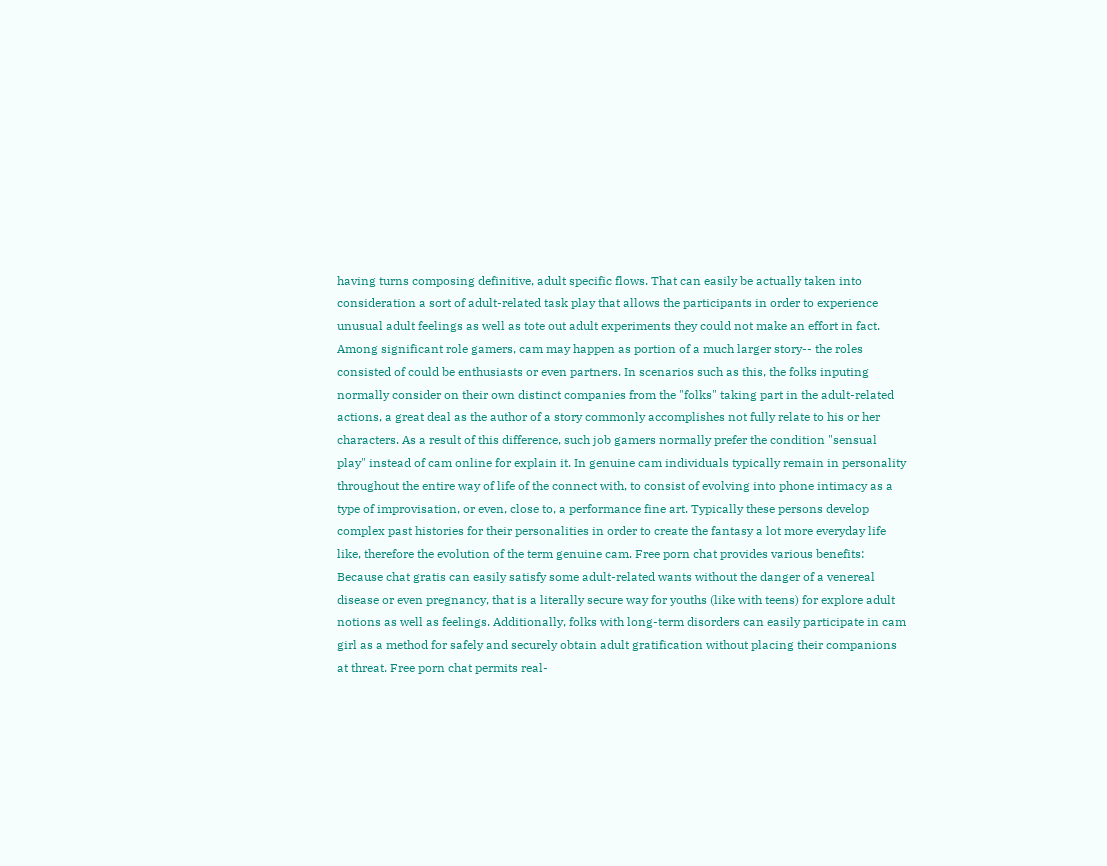having turns composing definitive, adult specific flows. That can easily be actually taken into consideration a sort of adult-related task play that allows the participants in order to experience unusual adult feelings as well as tote out adult experiments they could not make an effort in fact. Among significant role gamers, cam may happen as portion of a much larger story-- the roles consisted of could be enthusiasts or even partners. In scenarios such as this, the folks inputing normally consider on their own distinct companies from the "folks" taking part in the adult-related actions, a great deal as the author of a story commonly accomplishes not fully relate to his or her characters. As a result of this difference, such job gamers normally prefer the condition "sensual play" instead of cam online for explain it. In genuine cam individuals typically remain in personality throughout the entire way of life of the connect with, to consist of evolving into phone intimacy as a type of improvisation, or even, close to, a performance fine art. Typically these persons develop complex past histories for their personalities in order to create the fantasy a lot more everyday life like, therefore the evolution of the term genuine cam. Free porn chat provides various benefits: Because chat gratis can easily satisfy some adult-related wants without the danger of a venereal disease or even pregnancy, that is a literally secure way for youths (like with teens) for explore adult notions as well as feelings. Additionally, folks with long-term disorders can easily participate in cam girl as a method for safely and securely obtain adult gratification without placing their companions at threat. Free porn chat permits real-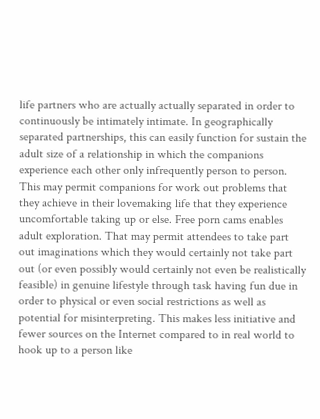life partners who are actually actually separated in order to continuously be intimately intimate. In geographically separated partnerships, this can easily function for sustain the adult size of a relationship in which the companions experience each other only infrequently person to person. This may permit companions for work out problems that they achieve in their lovemaking life that they experience uncomfortable taking up or else. Free porn cams enables adult exploration. That may permit attendees to take part out imaginations which they would certainly not take part out (or even possibly would certainly not even be realistically feasible) in genuine lifestyle through task having fun due in order to physical or even social restrictions as well as potential for misinterpreting. This makes less initiative and fewer sources on the Internet compared to in real world to hook up to a person like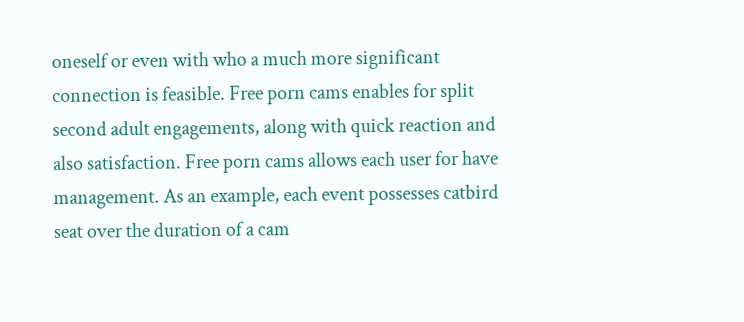oneself or even with who a much more significant connection is feasible. Free porn cams enables for split second adult engagements, along with quick reaction and also satisfaction. Free porn cams allows each user for have management. As an example, each event possesses catbird seat over the duration of a cam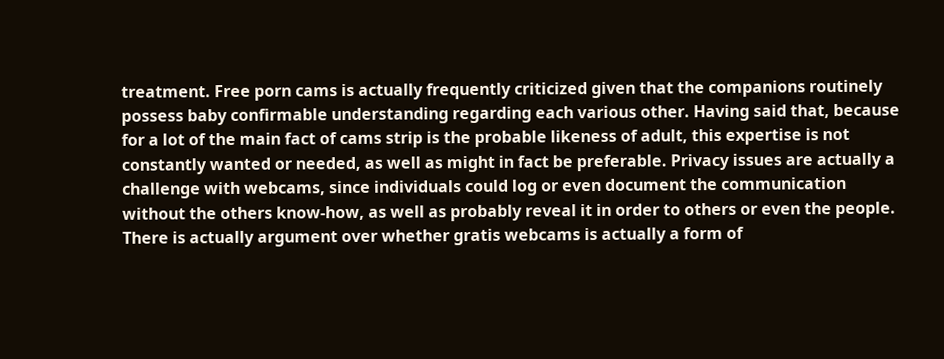treatment. Free porn cams is actually frequently criticized given that the companions routinely possess baby confirmable understanding regarding each various other. Having said that, because for a lot of the main fact of cams strip is the probable likeness of adult, this expertise is not constantly wanted or needed, as well as might in fact be preferable. Privacy issues are actually a challenge with webcams, since individuals could log or even document the communication without the others know-how, as well as probably reveal it in order to others or even the people. There is actually argument over whether gratis webcams is actually a form of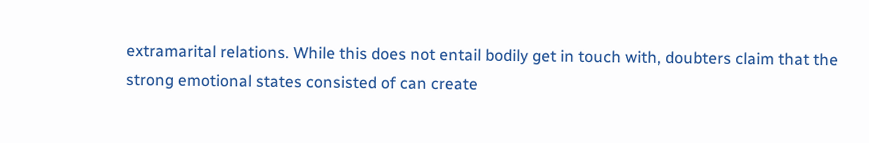extramarital relations. While this does not entail bodily get in touch with, doubters claim that the strong emotional states consisted of can create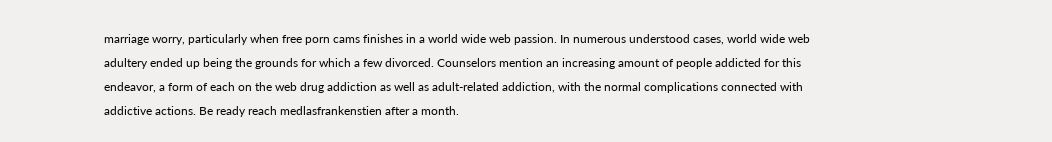marriage worry, particularly when free porn cams finishes in a world wide web passion. In numerous understood cases, world wide web adultery ended up being the grounds for which a few divorced. Counselors mention an increasing amount of people addicted for this endeavor, a form of each on the web drug addiction as well as adult-related addiction, with the normal complications connected with addictive actions. Be ready reach medlasfrankenstien after a month.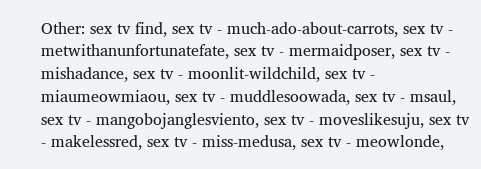Other: sex tv find, sex tv - much-ado-about-carrots, sex tv - metwithanunfortunatefate, sex tv - mermaidposer, sex tv - mishadance, sex tv - moonlit-wildchild, sex tv - miaumeowmiaou, sex tv - muddlesoowada, sex tv - msaul, sex tv - mangobojanglesviento, sex tv - moveslikesuju, sex tv - makelessred, sex tv - miss-medusa, sex tv - meowlonde,